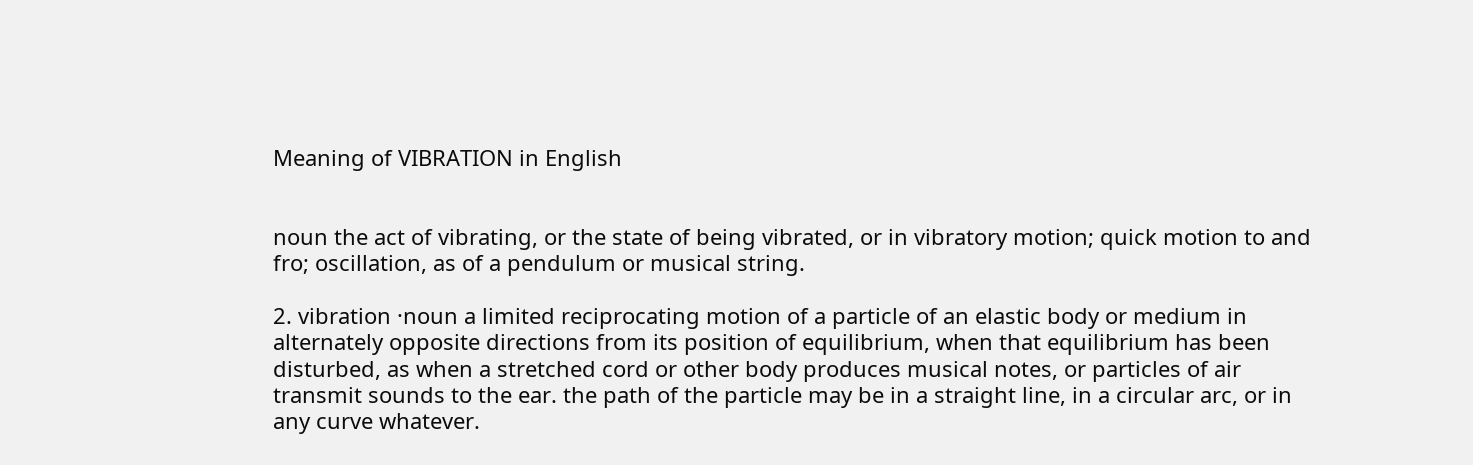Meaning of VIBRATION in English


noun the act of vibrating, or the state of being vibrated, or in vibratory motion; quick motion to and fro; oscillation, as of a pendulum or musical string.

2. vibration ·noun a limited reciprocating motion of a particle of an elastic body or medium in alternately opposite directions from its position of equilibrium, when that equilibrium has been disturbed, as when a stretched cord or other body produces musical notes, or particles of air transmit sounds to the ear. the path of the particle may be in a straight line, in a circular arc, or in any curve whatever.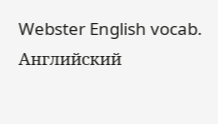Webster English vocab.      Английский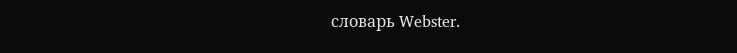словарь Webster.